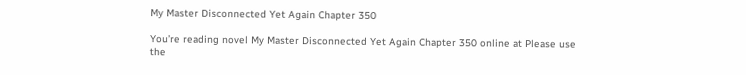My Master Disconnected Yet Again Chapter 350

You’re reading novel My Master Disconnected Yet Again Chapter 350 online at Please use the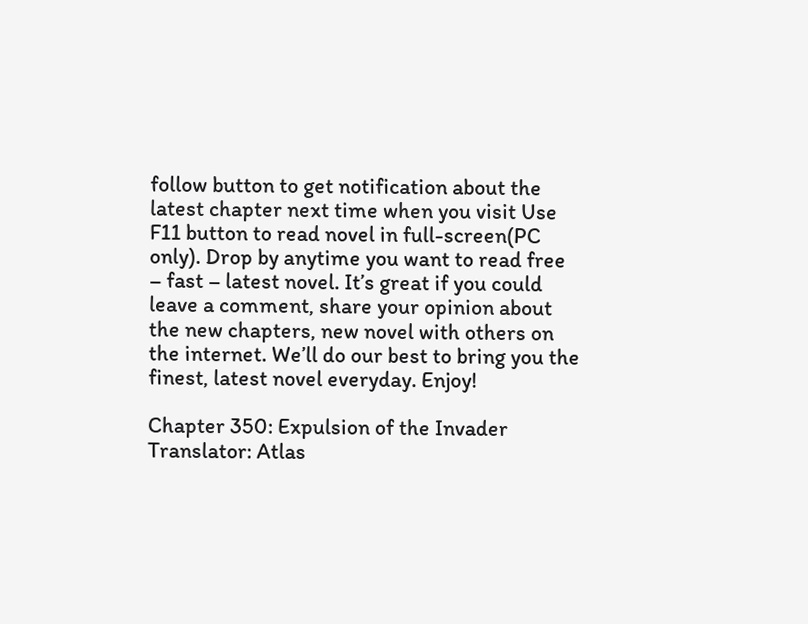follow button to get notification about the latest chapter next time when you visit Use F11 button to read novel in full-screen(PC only). Drop by anytime you want to read free – fast – latest novel. It’s great if you could leave a comment, share your opinion about the new chapters, new novel with others on the internet. We’ll do our best to bring you the finest, latest novel everyday. Enjoy!

Chapter 350: Expulsion of the Invader Translator: Atlas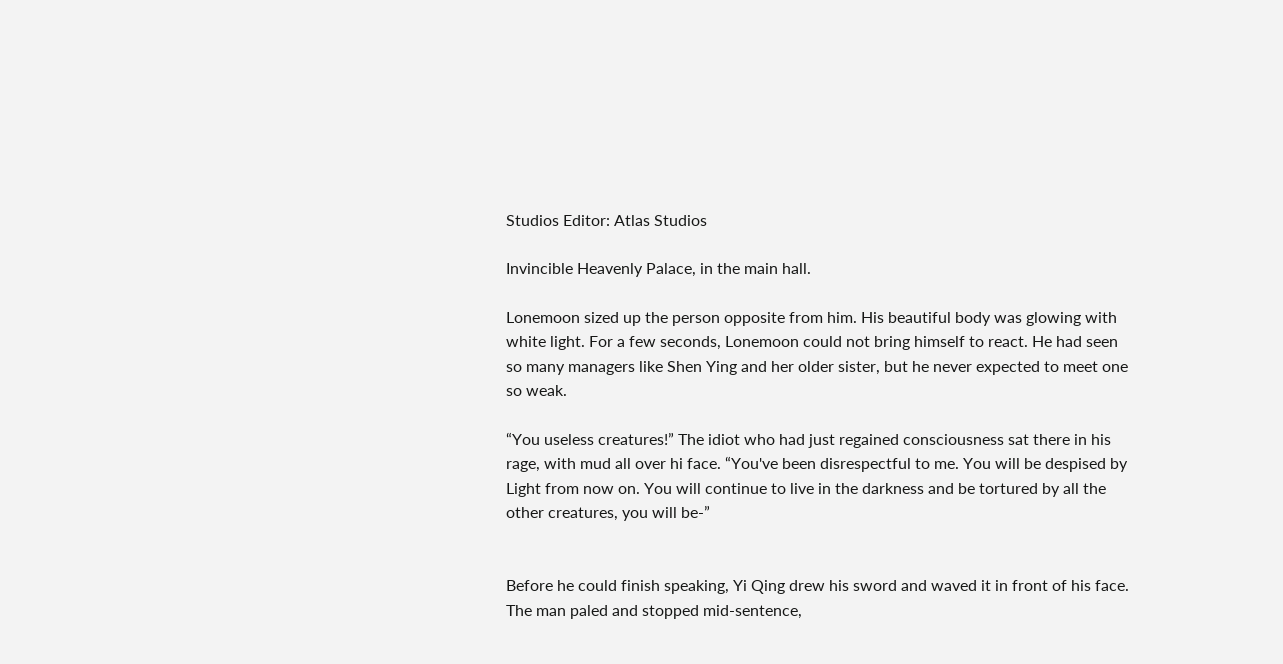Studios Editor: Atlas Studios

Invincible Heavenly Palace, in the main hall.

Lonemoon sized up the person opposite from him. His beautiful body was glowing with white light. For a few seconds, Lonemoon could not bring himself to react. He had seen so many managers like Shen Ying and her older sister, but he never expected to meet one so weak.

“You useless creatures!” The idiot who had just regained consciousness sat there in his rage, with mud all over hi face. “You've been disrespectful to me. You will be despised by Light from now on. You will continue to live in the darkness and be tortured by all the other creatures, you will be-”


Before he could finish speaking, Yi Qing drew his sword and waved it in front of his face. The man paled and stopped mid-sentence,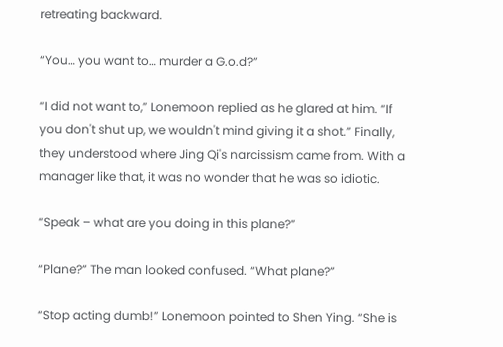retreating backward.

“You… you want to… murder a G.o.d?”

“I did not want to,” Lonemoon replied as he glared at him. “If you don't shut up, we wouldn't mind giving it a shot.” Finally, they understood where Jing Qi's narcissism came from. With a manager like that, it was no wonder that he was so idiotic.

“Speak – what are you doing in this plane?”

“Plane?” The man looked confused. “What plane?”

“Stop acting dumb!” Lonemoon pointed to Shen Ying. “She is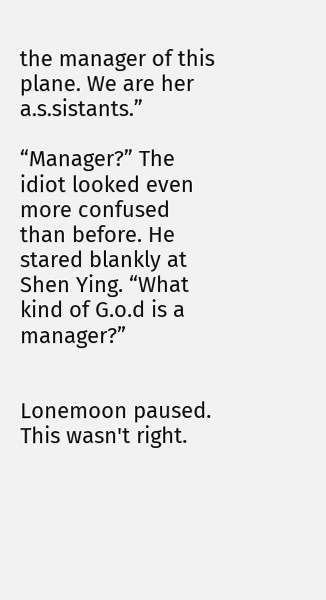the manager of this plane. We are her a.s.sistants.”

“Manager?” The idiot looked even more confused than before. He stared blankly at Shen Ying. “What kind of G.o.d is a manager?”


Lonemoon paused. This wasn't right.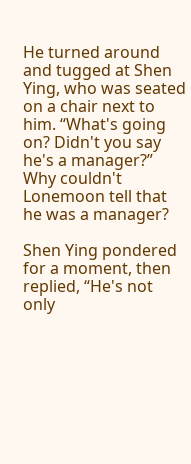He turned around and tugged at Shen Ying, who was seated on a chair next to him. “What's going on? Didn't you say he's a manager?” Why couldn't Lonemoon tell that he was a manager?

Shen Ying pondered for a moment, then replied, “He's not only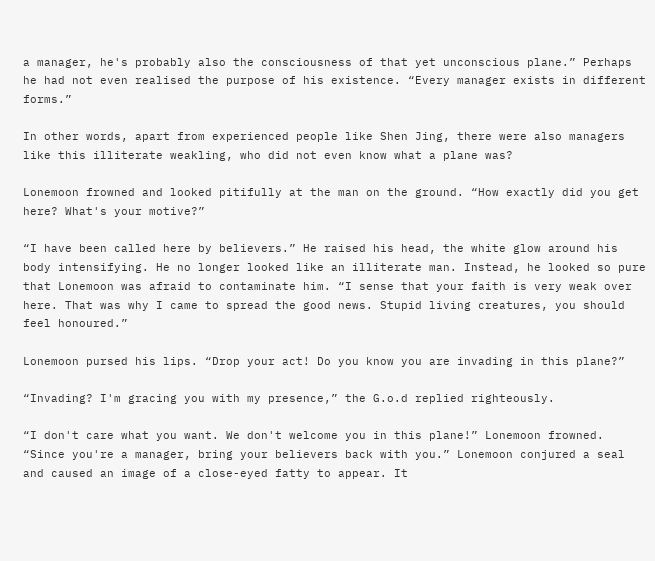a manager, he's probably also the consciousness of that yet unconscious plane.” Perhaps he had not even realised the purpose of his existence. “Every manager exists in different forms.”

In other words, apart from experienced people like Shen Jing, there were also managers like this illiterate weakling, who did not even know what a plane was?

Lonemoon frowned and looked pitifully at the man on the ground. “How exactly did you get here? What's your motive?”

“I have been called here by believers.” He raised his head, the white glow around his body intensifying. He no longer looked like an illiterate man. Instead, he looked so pure that Lonemoon was afraid to contaminate him. “I sense that your faith is very weak over here. That was why I came to spread the good news. Stupid living creatures, you should feel honoured.”

Lonemoon pursed his lips. “Drop your act! Do you know you are invading in this plane?”

“Invading? I'm gracing you with my presence,” the G.o.d replied righteously.

“I don't care what you want. We don't welcome you in this plane!” Lonemoon frowned. “Since you're a manager, bring your believers back with you.” Lonemoon conjured a seal and caused an image of a close-eyed fatty to appear. It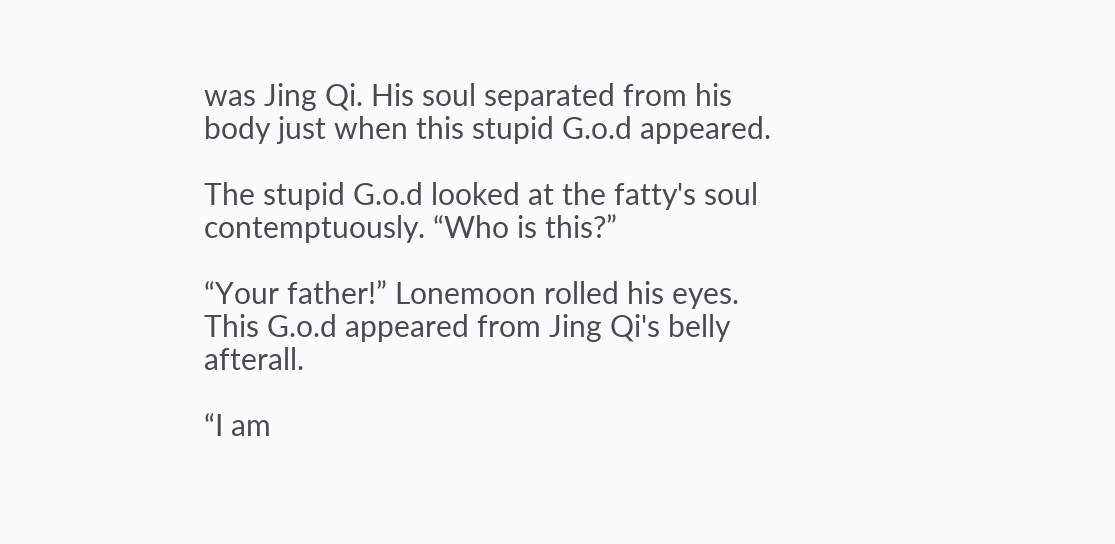was Jing Qi. His soul separated from his body just when this stupid G.o.d appeared.

The stupid G.o.d looked at the fatty's soul contemptuously. “Who is this?”

“Your father!” Lonemoon rolled his eyes. This G.o.d appeared from Jing Qi's belly afterall.

“I am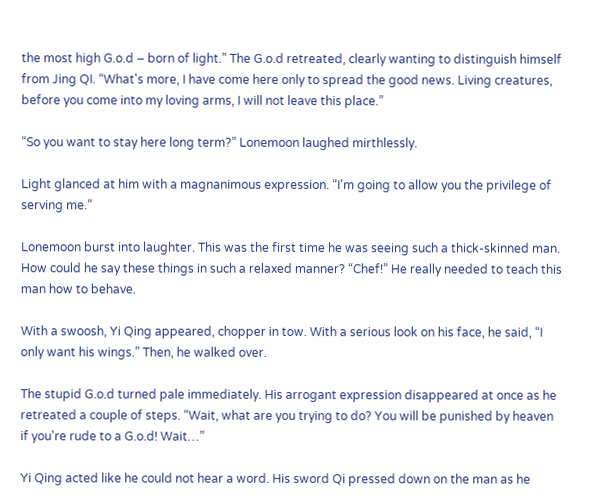the most high G.o.d – born of light.” The G.o.d retreated, clearly wanting to distinguish himself from Jing QI. “What's more, I have come here only to spread the good news. Living creatures, before you come into my loving arms, I will not leave this place.”

“So you want to stay here long term?” Lonemoon laughed mirthlessly.

Light glanced at him with a magnanimous expression. “I'm going to allow you the privilege of serving me.”

Lonemoon burst into laughter. This was the first time he was seeing such a thick-skinned man. How could he say these things in such a relaxed manner? “Chef!” He really needed to teach this man how to behave.

With a swoosh, Yi Qing appeared, chopper in tow. With a serious look on his face, he said, “I only want his wings.” Then, he walked over.

The stupid G.o.d turned pale immediately. His arrogant expression disappeared at once as he retreated a couple of steps. “Wait, what are you trying to do? You will be punished by heaven if you're rude to a G.o.d! Wait…”

Yi Qing acted like he could not hear a word. His sword Qi pressed down on the man as he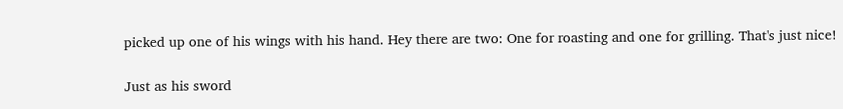picked up one of his wings with his hand. Hey there are two: One for roasting and one for grilling. That's just nice!

Just as his sword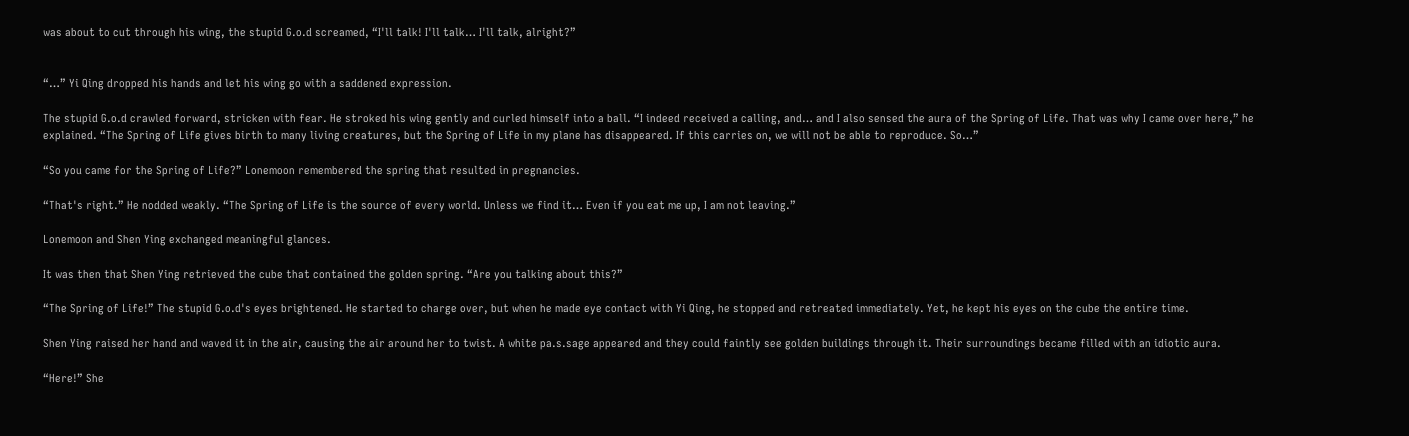was about to cut through his wing, the stupid G.o.d screamed, “I'll talk! I'll talk… I'll talk, alright?”


“…” Yi Qing dropped his hands and let his wing go with a saddened expression.

The stupid G.o.d crawled forward, stricken with fear. He stroked his wing gently and curled himself into a ball. “I indeed received a calling, and… and I also sensed the aura of the Spring of Life. That was why I came over here,” he explained. “The Spring of Life gives birth to many living creatures, but the Spring of Life in my plane has disappeared. If this carries on, we will not be able to reproduce. So…”

“So you came for the Spring of Life?” Lonemoon remembered the spring that resulted in pregnancies.

“That's right.” He nodded weakly. “The Spring of Life is the source of every world. Unless we find it… Even if you eat me up, I am not leaving.”

Lonemoon and Shen Ying exchanged meaningful glances.

It was then that Shen Ying retrieved the cube that contained the golden spring. “Are you talking about this?”

“The Spring of Life!” The stupid G.o.d's eyes brightened. He started to charge over, but when he made eye contact with Yi Qing, he stopped and retreated immediately. Yet, he kept his eyes on the cube the entire time.

Shen Ying raised her hand and waved it in the air, causing the air around her to twist. A white pa.s.sage appeared and they could faintly see golden buildings through it. Their surroundings became filled with an idiotic aura.

“Here!” She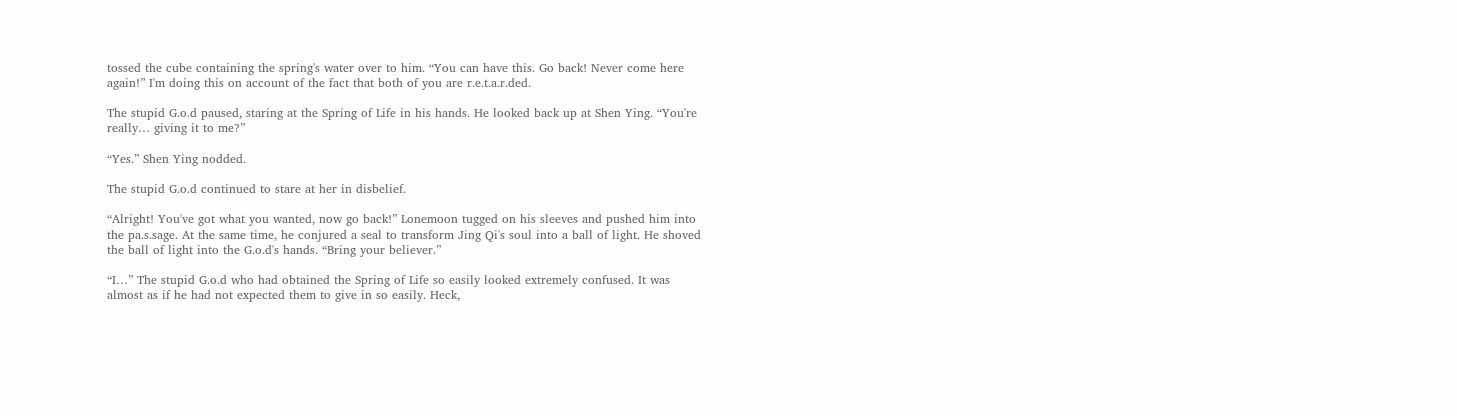tossed the cube containing the spring's water over to him. “You can have this. Go back! Never come here again!” I'm doing this on account of the fact that both of you are r.e.t.a.r.ded.

The stupid G.o.d paused, staring at the Spring of Life in his hands. He looked back up at Shen Ying. “You're really… giving it to me?”

“Yes.” Shen Ying nodded.

The stupid G.o.d continued to stare at her in disbelief.

“Alright! You've got what you wanted, now go back!” Lonemoon tugged on his sleeves and pushed him into the pa.s.sage. At the same time, he conjured a seal to transform Jing Qi's soul into a ball of light. He shoved the ball of light into the G.o.d's hands. “Bring your believer.”

“I…” The stupid G.o.d who had obtained the Spring of Life so easily looked extremely confused. It was almost as if he had not expected them to give in so easily. Heck,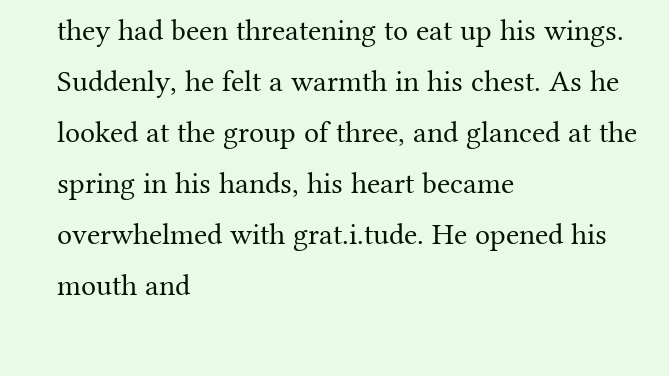they had been threatening to eat up his wings. Suddenly, he felt a warmth in his chest. As he looked at the group of three, and glanced at the spring in his hands, his heart became overwhelmed with grat.i.tude. He opened his mouth and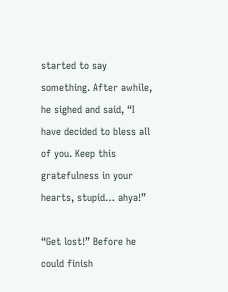started to say something. After awhile, he sighed and said, “I have decided to bless all of you. Keep this gratefulness in your hearts, stupid… ahya!”

“Get lost!” Before he could finish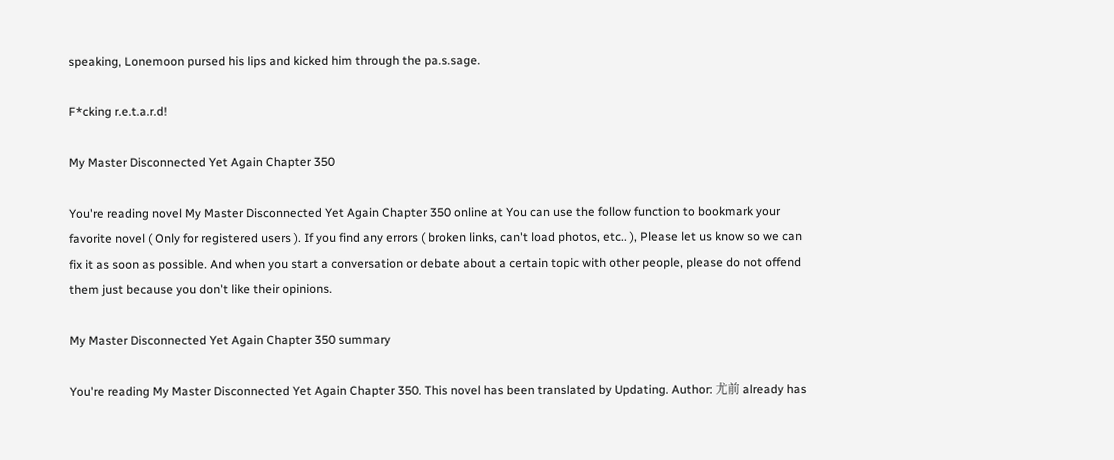speaking, Lonemoon pursed his lips and kicked him through the pa.s.sage.

F*cking r.e.t.a.r.d!

My Master Disconnected Yet Again Chapter 350

You're reading novel My Master Disconnected Yet Again Chapter 350 online at You can use the follow function to bookmark your favorite novel ( Only for registered users ). If you find any errors ( broken links, can't load photos, etc.. ), Please let us know so we can fix it as soon as possible. And when you start a conversation or debate about a certain topic with other people, please do not offend them just because you don't like their opinions.

My Master Disconnected Yet Again Chapter 350 summary

You're reading My Master Disconnected Yet Again Chapter 350. This novel has been translated by Updating. Author: 尤前 already has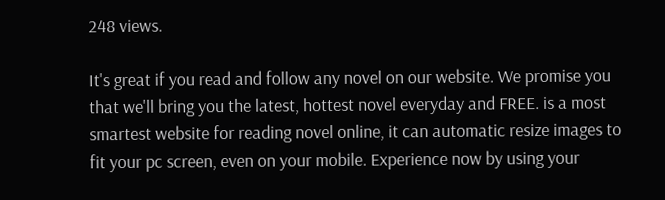248 views.

It's great if you read and follow any novel on our website. We promise you that we'll bring you the latest, hottest novel everyday and FREE. is a most smartest website for reading novel online, it can automatic resize images to fit your pc screen, even on your mobile. Experience now by using your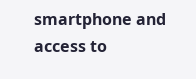smartphone and access to